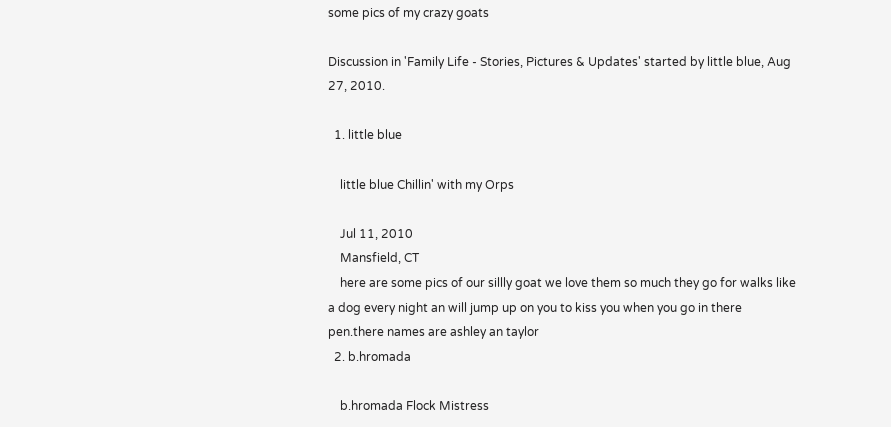some pics of my crazy goats

Discussion in 'Family Life - Stories, Pictures & Updates' started by little blue, Aug 27, 2010.

  1. little blue

    little blue Chillin' with my Orps

    Jul 11, 2010
    Mansfield, CT
    here are some pics of our sillly goat we love them so much they go for walks like a dog every night an will jump up on you to kiss you when you go in there pen.there names are ashley an taylor
  2. b.hromada

    b.hromada Flock Mistress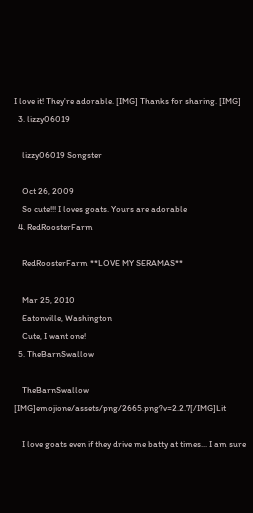I love it! They're adorable. [IMG] Thanks for sharing. [IMG]
  3. lizzy06019

    lizzy06019 Songster

    Oct 26, 2009
    So cute!!! I loves goats. Yours are adorable
  4. RedRoosterFarm

    RedRoosterFarm **LOVE MY SERAMAS**

    Mar 25, 2010
    Eatonville, Washington
    Cute, I want one!
  5. TheBarnSwallow

    TheBarnSwallow [IMG]emojione/assets/png/2665.png?v=2.2.7[/IMG]Lit

    I love goats even if they drive me batty at times... I am sure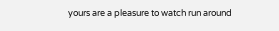yours are a pleasure to watch run around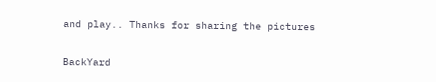and play.. Thanks for sharing the pictures

BackYard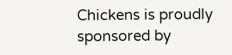Chickens is proudly sponsored by